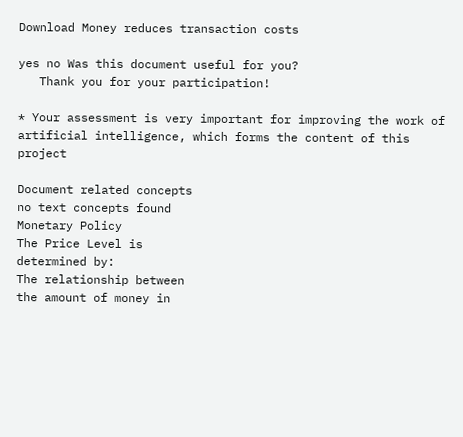Download Money reduces transaction costs

yes no Was this document useful for you?
   Thank you for your participation!

* Your assessment is very important for improving the work of artificial intelligence, which forms the content of this project

Document related concepts
no text concepts found
Monetary Policy
The Price Level is
determined by:
The relationship between
the amount of money in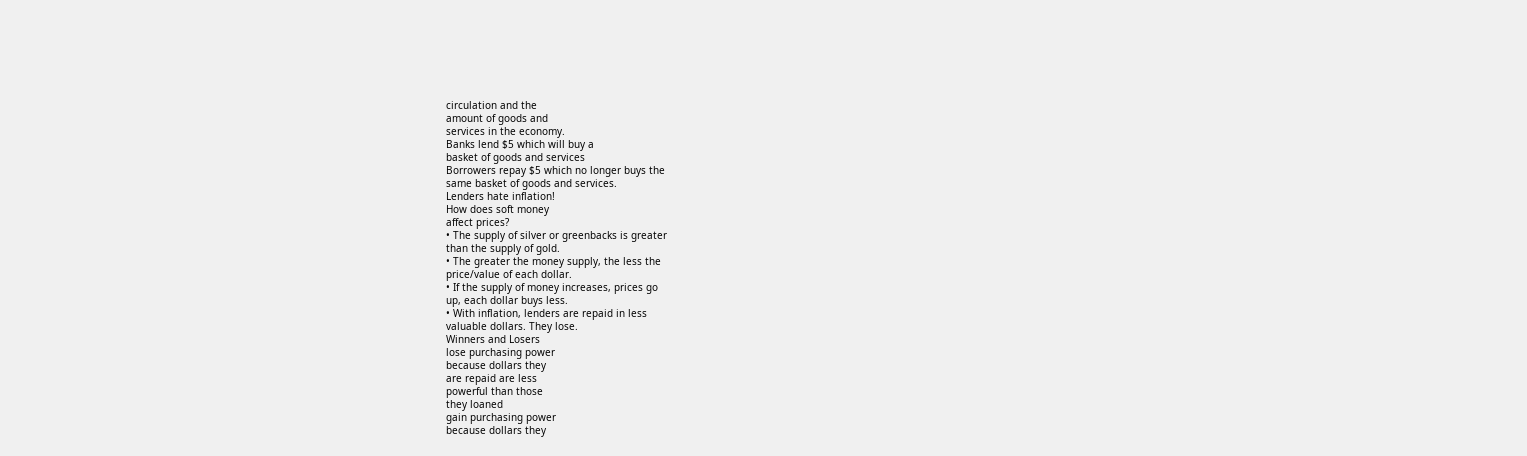circulation and the
amount of goods and
services in the economy.
Banks lend $5 which will buy a
basket of goods and services
Borrowers repay $5 which no longer buys the
same basket of goods and services.
Lenders hate inflation!
How does soft money
affect prices?
• The supply of silver or greenbacks is greater
than the supply of gold.
• The greater the money supply, the less the
price/value of each dollar.
• If the supply of money increases, prices go
up, each dollar buys less.
• With inflation, lenders are repaid in less
valuable dollars. They lose.
Winners and Losers
lose purchasing power
because dollars they
are repaid are less
powerful than those
they loaned
gain purchasing power
because dollars they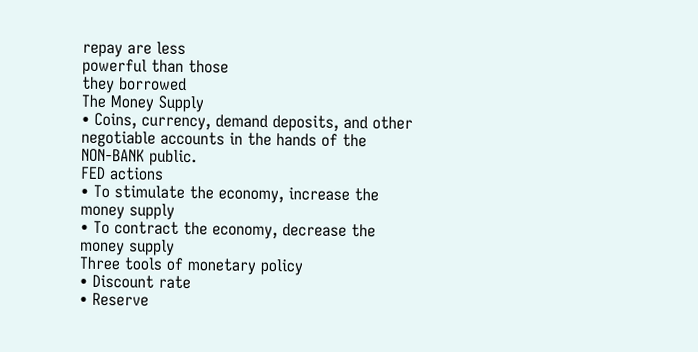repay are less
powerful than those
they borrowed
The Money Supply
• Coins, currency, demand deposits, and other
negotiable accounts in the hands of the
NON-BANK public.
FED actions
• To stimulate the economy, increase the
money supply
• To contract the economy, decrease the
money supply
Three tools of monetary policy
• Discount rate
• Reserve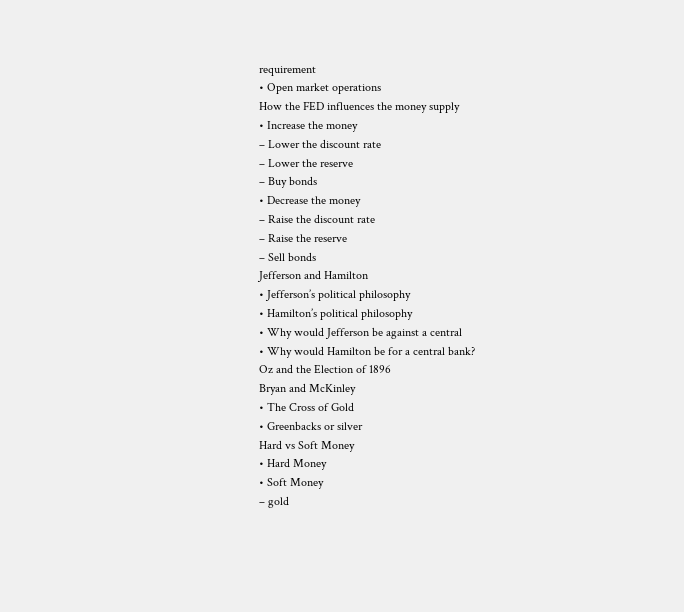requirement
• Open market operations
How the FED influences the money supply
• Increase the money
– Lower the discount rate
– Lower the reserve
– Buy bonds
• Decrease the money
– Raise the discount rate
– Raise the reserve
– Sell bonds
Jefferson and Hamilton
• Jefferson’s political philosophy
• Hamilton’s political philosophy
• Why would Jefferson be against a central
• Why would Hamilton be for a central bank?
Oz and the Election of 1896
Bryan and McKinley
• The Cross of Gold
• Greenbacks or silver
Hard vs Soft Money
• Hard Money
• Soft Money
– gold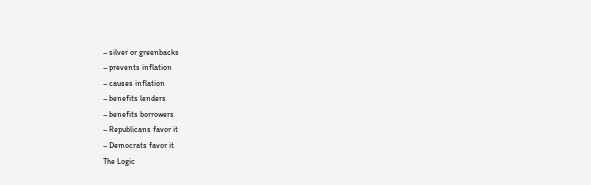– silver or greenbacks
– prevents inflation
– causes inflation
– benefits lenders
– benefits borrowers
– Republicans favor it
– Democrats favor it
The Logic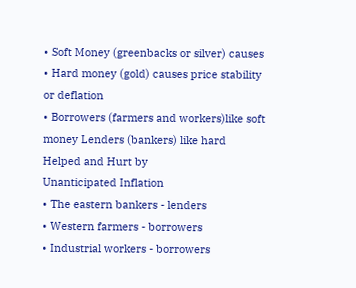• Soft Money (greenbacks or silver) causes
• Hard money (gold) causes price stability
or deflation
• Borrowers (farmers and workers)like soft
money Lenders (bankers) like hard
Helped and Hurt by
Unanticipated Inflation
• The eastern bankers - lenders
• Western farmers - borrowers
• Industrial workers - borrowers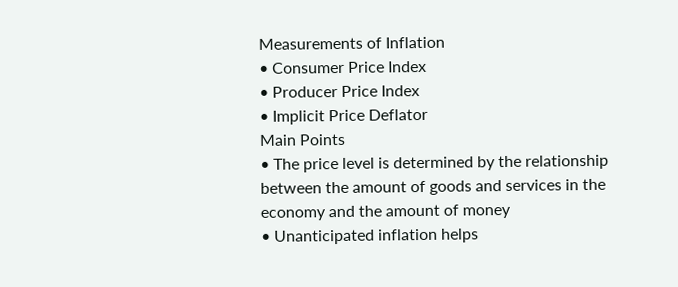Measurements of Inflation
• Consumer Price Index
• Producer Price Index
• Implicit Price Deflator
Main Points
• The price level is determined by the relationship
between the amount of goods and services in the
economy and the amount of money
• Unanticipated inflation helps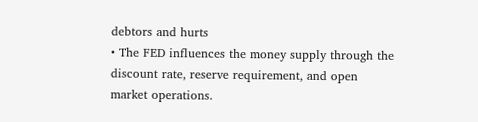debtors and hurts
• The FED influences the money supply through the
discount rate, reserve requirement, and open
market operations.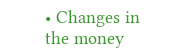• Changes in the money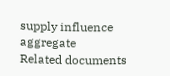supply influence aggregate
Related documents